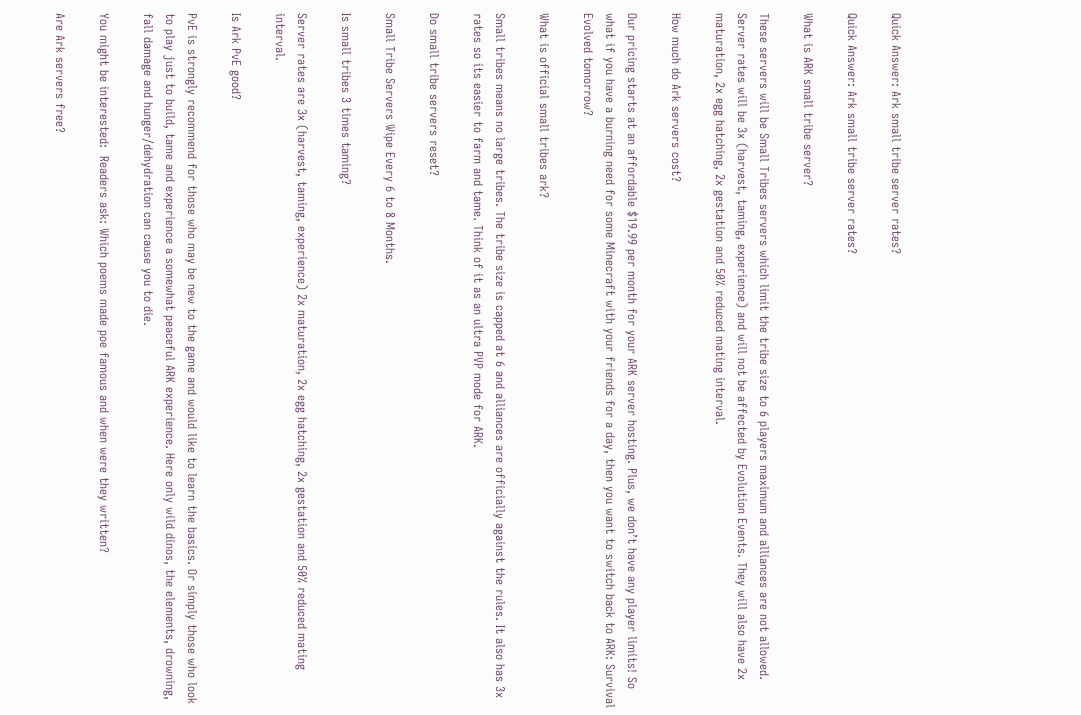Quick Answer: Ark small tribe server rates?

Quick Answer: Ark small tribe server rates?

What is ARK small tribe server?

These servers will be Small Tribes servers which limit the tribe size to 6 players maximum and alliances are not allowed. Server rates will be 3x (harvest, taming, experience) and will not be affected by Evolution Events. They will also have 2x maturation, 2x egg hatching, 2x gestation and 50% reduced mating interval.

How much do Ark servers cost?

Our pricing starts at an affordable $19.99 per month for your ARK server hosting. Plus, we don’t have any player limits! So what if you have a burning need for some Minecraft with your friends for a day, then you want to switch back to ARK: Survival Evolved tomorrow?

What is official small tribes ark?

Small tribes means no large tribes. The tribe size is capped at 6 and alliances are officially against the rules. It also has 3x rates so its easier to farm and tame. Think of it as an ultra PVP mode for ARK.

Do small tribe servers reset?

Small Tribe Servers Wipe Every 6 to 8 Months.

Is small tribes 3 times taming?

Server rates are 3x (harvest, taming, experience) 2x maturation, 2x egg hatching, 2x gestation and 50% reduced mating interval.

Is Ark PvE good?

PvE is strongly recommend for those who may be new to the game and would like to learn the basics. Or simply those who look to play just to build, tame and experience a somewhat peaceful ARK experience. Here only wild dinos, the elements, drowning, fall damage and hunger/dehydration can cause you to die.

You might be interested:  Readers ask: Which poems made poe famous and when were they written?

Are Ark servers free?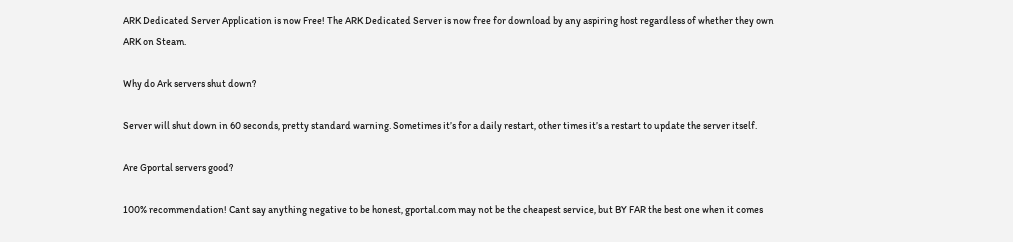ARK Dedicated Server Application is now Free! The ARK Dedicated Server is now free for download by any aspiring host regardless of whether they own ARK on Steam.

Why do Ark servers shut down?

Server will shut down in 60 seconds, pretty standard warning. Sometimes it’s for a daily restart, other times it’s a restart to update the server itself.

Are Gportal servers good?

100% recommendation! Cant say anything negative to be honest, gportal.com may not be the cheapest service, but BY FAR the best one when it comes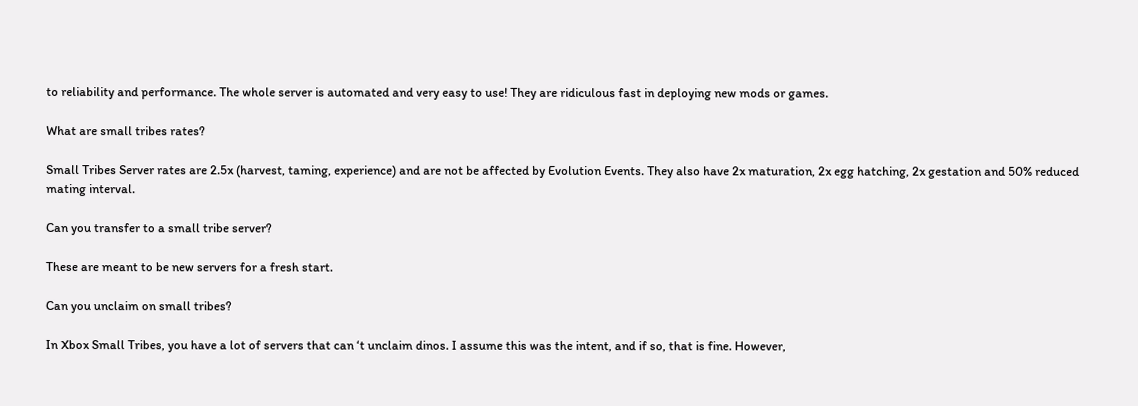to reliability and performance. The whole server is automated and very easy to use! They are ridiculous fast in deploying new mods or games.

What are small tribes rates?

Small Tribes Server rates are 2.5x (harvest, taming, experience) and are not be affected by Evolution Events. They also have 2x maturation, 2x egg hatching, 2x gestation and 50% reduced mating interval.

Can you transfer to a small tribe server?

These are meant to be new servers for a fresh start.

Can you unclaim on small tribes?

In Xbox Small Tribes, you have a lot of servers that can ‘t unclaim dinos. I assume this was the intent, and if so, that is fine. However,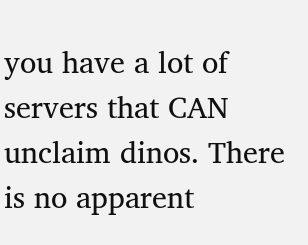you have a lot of servers that CAN unclaim dinos. There is no apparent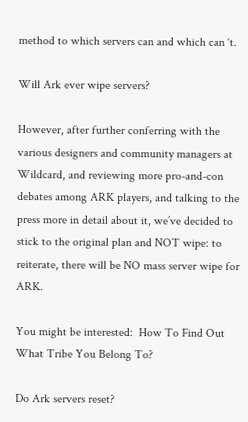method to which servers can and which can ‘t.

Will Ark ever wipe servers?

However, after further conferring with the various designers and community managers at Wildcard, and reviewing more pro-and-con debates among ARK players, and talking to the press more in detail about it, we’ve decided to stick to the original plan and NOT wipe: to reiterate, there will be NO mass server wipe for ARK.

You might be interested:  How To Find Out What Tribe You Belong To?

Do Ark servers reset?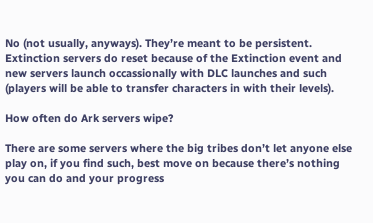No (not usually, anyways). They’re meant to be persistent. Extinction servers do reset because of the Extinction event and new servers launch occassionally with DLC launches and such (players will be able to transfer characters in with their levels).

How often do Ark servers wipe?

There are some servers where the big tribes don’t let anyone else play on, if you find such, best move on because there’s nothing you can do and your progress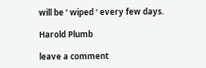will be ‘ wiped ‘ every few days.

Harold Plumb

leave a comment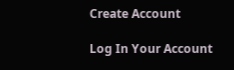Create Account

Log In Your Account